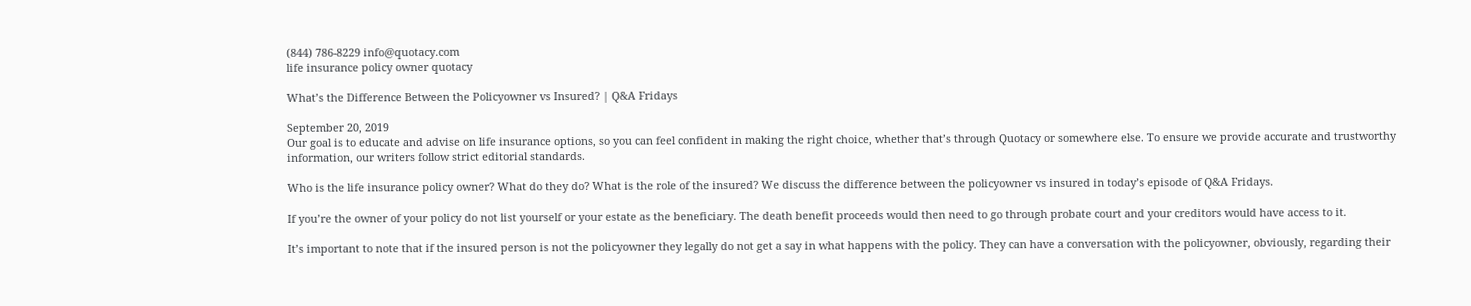(844) 786-8229 info@quotacy.com
life insurance policy owner quotacy

What’s the Difference Between the Policyowner vs Insured? | Q&A Fridays

September 20, 2019
Our goal is to educate and advise on life insurance options, so you can feel confident in making the right choice, whether that’s through Quotacy or somewhere else. To ensure we provide accurate and trustworthy information, our writers follow strict editorial standards.

Who is the life insurance policy owner? What do they do? What is the role of the insured? We discuss the difference between the policyowner vs insured in today’s episode of Q&A Fridays.

If you’re the owner of your policy do not list yourself or your estate as the beneficiary. The death benefit proceeds would then need to go through probate court and your creditors would have access to it.

It’s important to note that if the insured person is not the policyowner they legally do not get a say in what happens with the policy. They can have a conversation with the policyowner, obviously, regarding their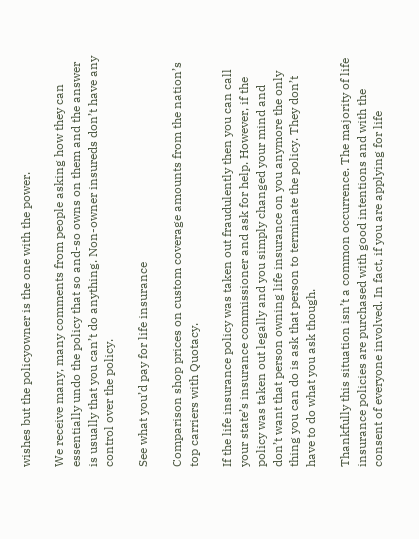wishes but the policyowner is the one with the power.

We receive many, many comments from people asking how they can essentially undo the policy that so and-so owns on them and the answer is usually that you can’t do anything. Non-owner insureds don’t have any control over the policy.

See what you’d pay for life insurance

Comparison shop prices on custom coverage amounts from the nation’s top carriers with Quotacy.

If the life insurance policy was taken out fraudulently then you can call your state’s insurance commissioner and ask for help. However, if the policy was taken out legally and you simply changed your mind and don’t want that person owning life insurance on you anymore the only thing you can do is ask that person to terminate the policy. They don’t have to do what you ask though.

Thankfully this situation isn’t a common occurrence. The majority of life insurance policies are purchased with good intentions and with the consent of everyone involved. In fact, if you are applying for life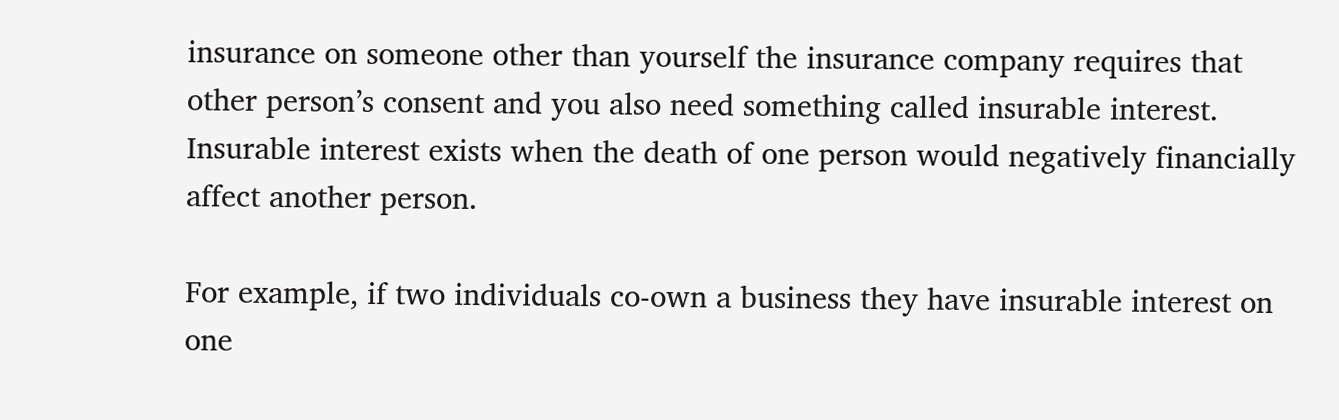insurance on someone other than yourself the insurance company requires that other person’s consent and you also need something called insurable interest. Insurable interest exists when the death of one person would negatively financially affect another person.

For example, if two individuals co-own a business they have insurable interest on one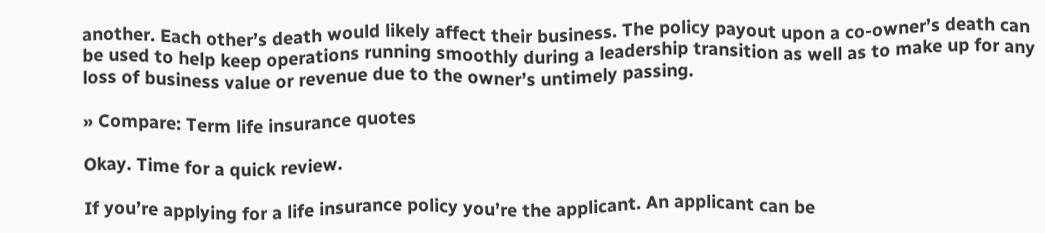another. Each other’s death would likely affect their business. The policy payout upon a co-owner’s death can be used to help keep operations running smoothly during a leadership transition as well as to make up for any loss of business value or revenue due to the owner’s untimely passing.

» Compare: Term life insurance quotes

Okay. Time for a quick review.

If you’re applying for a life insurance policy you’re the applicant. An applicant can be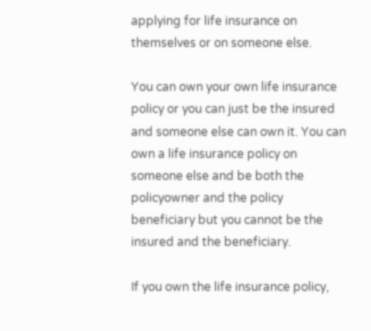applying for life insurance on themselves or on someone else.

You can own your own life insurance policy or you can just be the insured and someone else can own it. You can own a life insurance policy on someone else and be both the policyowner and the policy beneficiary but you cannot be the insured and the beneficiary.

If you own the life insurance policy,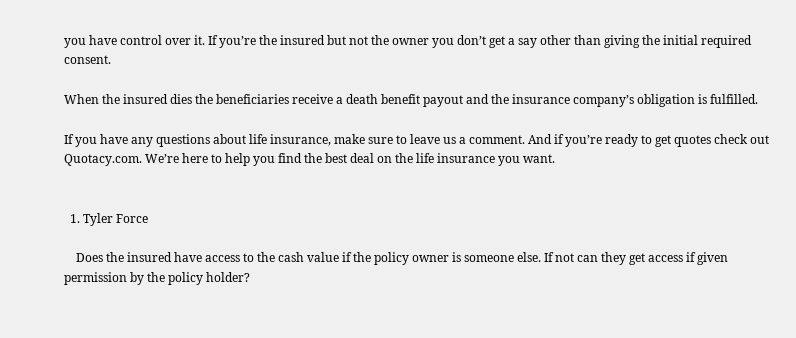you have control over it. If you’re the insured but not the owner you don’t get a say other than giving the initial required consent.

When the insured dies the beneficiaries receive a death benefit payout and the insurance company’s obligation is fulfilled.

If you have any questions about life insurance, make sure to leave us a comment. And if you’re ready to get quotes check out Quotacy.com. We’re here to help you find the best deal on the life insurance you want.


  1. Tyler Force

    Does the insured have access to the cash value if the policy owner is someone else. If not can they get access if given permission by the policy holder?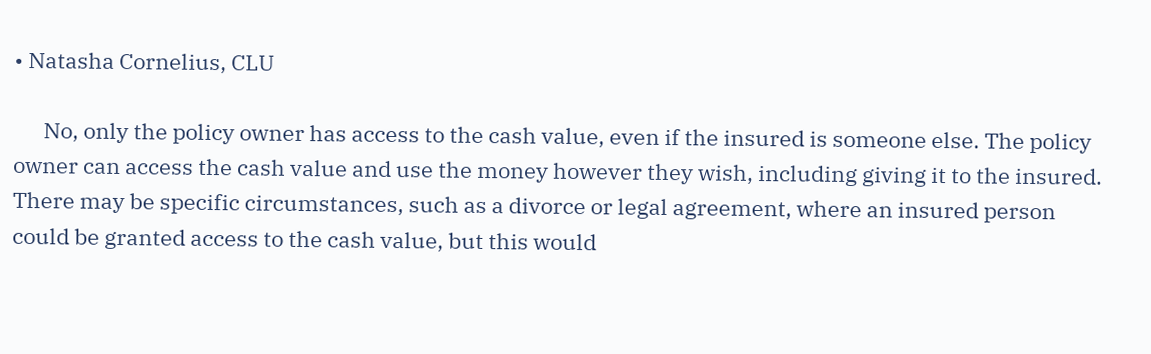• Natasha Cornelius, CLU

      No, only the policy owner has access to the cash value, even if the insured is someone else. The policy owner can access the cash value and use the money however they wish, including giving it to the insured. There may be specific circumstances, such as a divorce or legal agreement, where an insured person could be granted access to the cash value, but this would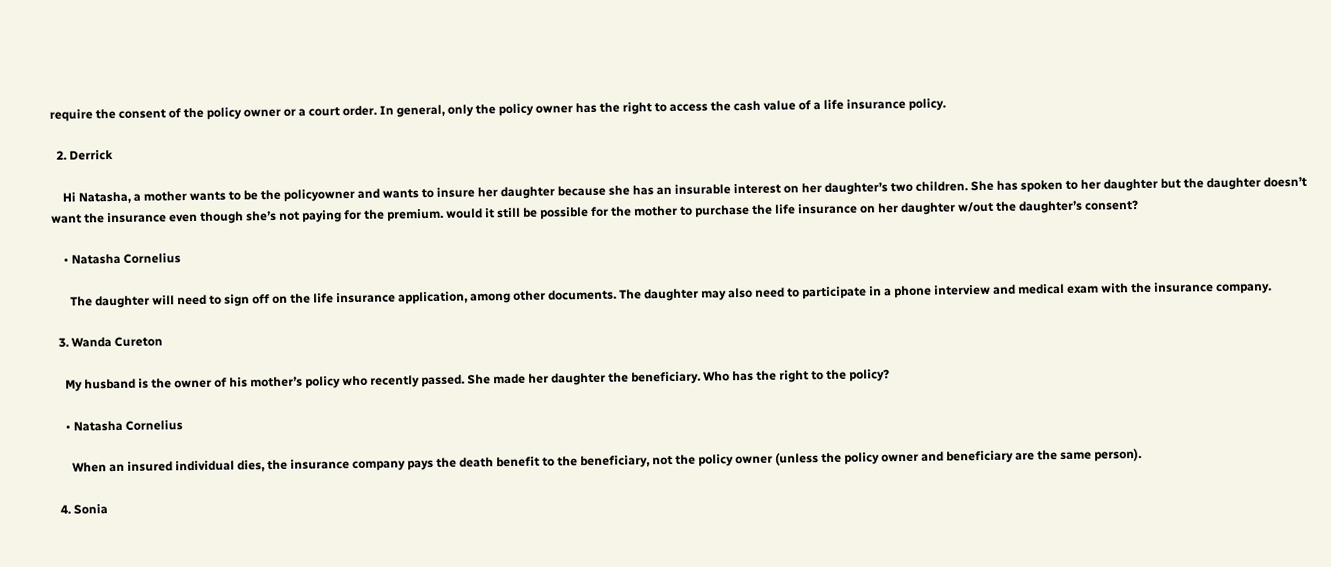require the consent of the policy owner or a court order. In general, only the policy owner has the right to access the cash value of a life insurance policy.

  2. Derrick

    Hi Natasha, a mother wants to be the policyowner and wants to insure her daughter because she has an insurable interest on her daughter’s two children. She has spoken to her daughter but the daughter doesn’t want the insurance even though she’s not paying for the premium. would it still be possible for the mother to purchase the life insurance on her daughter w/out the daughter’s consent?

    • Natasha Cornelius

      The daughter will need to sign off on the life insurance application, among other documents. The daughter may also need to participate in a phone interview and medical exam with the insurance company.

  3. Wanda Cureton

    My husband is the owner of his mother’s policy who recently passed. She made her daughter the beneficiary. Who has the right to the policy?

    • Natasha Cornelius

      When an insured individual dies, the insurance company pays the death benefit to the beneficiary, not the policy owner (unless the policy owner and beneficiary are the same person).

  4. Sonia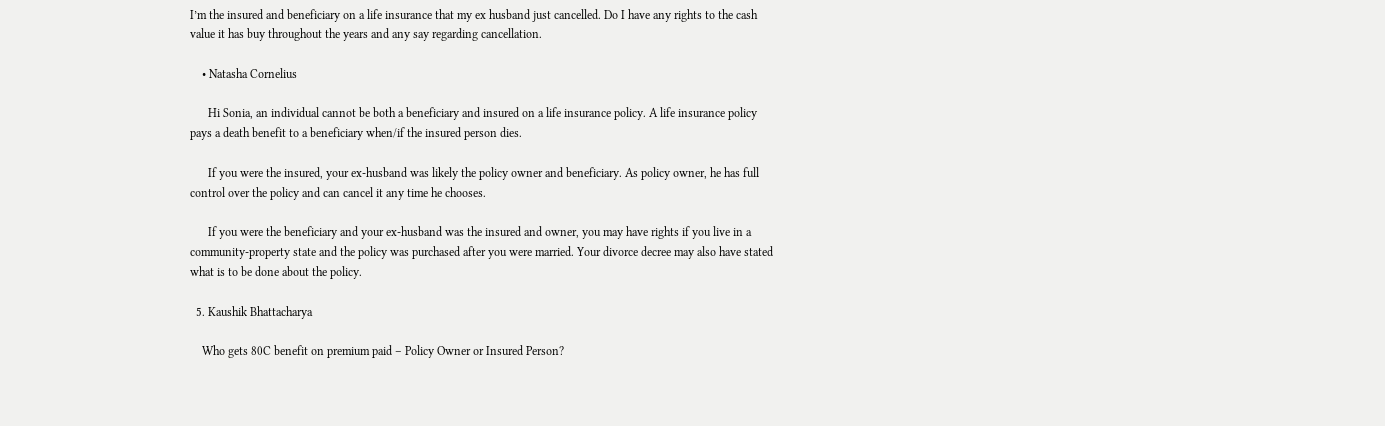I’m the insured and beneficiary on a life insurance that my ex husband just cancelled. Do I have any rights to the cash value it has buy throughout the years and any say regarding cancellation.

    • Natasha Cornelius

      Hi Sonia, an individual cannot be both a beneficiary and insured on a life insurance policy. A life insurance policy pays a death benefit to a beneficiary when/if the insured person dies.

      If you were the insured, your ex-husband was likely the policy owner and beneficiary. As policy owner, he has full control over the policy and can cancel it any time he chooses.

      If you were the beneficiary and your ex-husband was the insured and owner, you may have rights if you live in a community-property state and the policy was purchased after you were married. Your divorce decree may also have stated what is to be done about the policy.

  5. Kaushik Bhattacharya

    Who gets 80C benefit on premium paid – Policy Owner or Insured Person?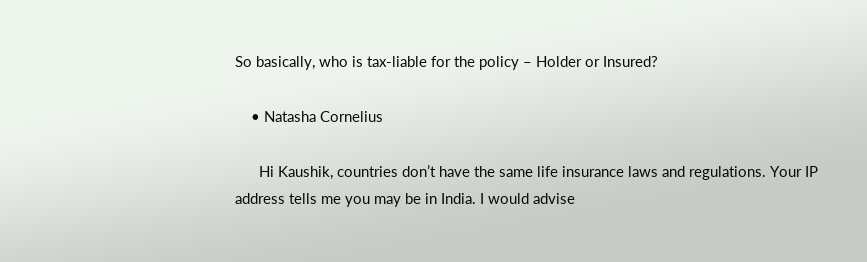So basically, who is tax-liable for the policy – Holder or Insured?

    • Natasha Cornelius

      Hi Kaushik, countries don’t have the same life insurance laws and regulations. Your IP address tells me you may be in India. I would advise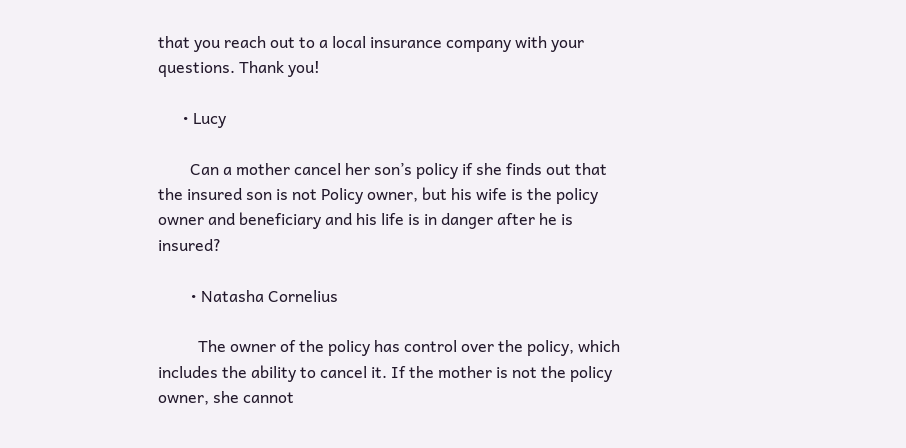that you reach out to a local insurance company with your questions. Thank you!

      • Lucy

        Can a mother cancel her son’s policy if she finds out that the insured son is not Policy owner, but his wife is the policy owner and beneficiary and his life is in danger after he is insured?

        • Natasha Cornelius

          The owner of the policy has control over the policy, which includes the ability to cancel it. If the mother is not the policy owner, she cannot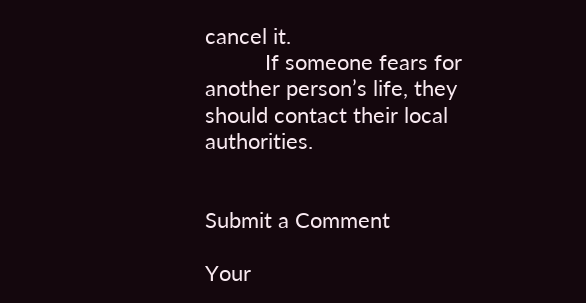cancel it.
          If someone fears for another person’s life, they should contact their local authorities.


Submit a Comment

Your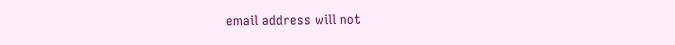email address will not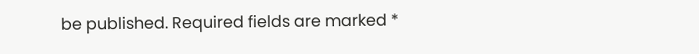be published. Required fields are marked *